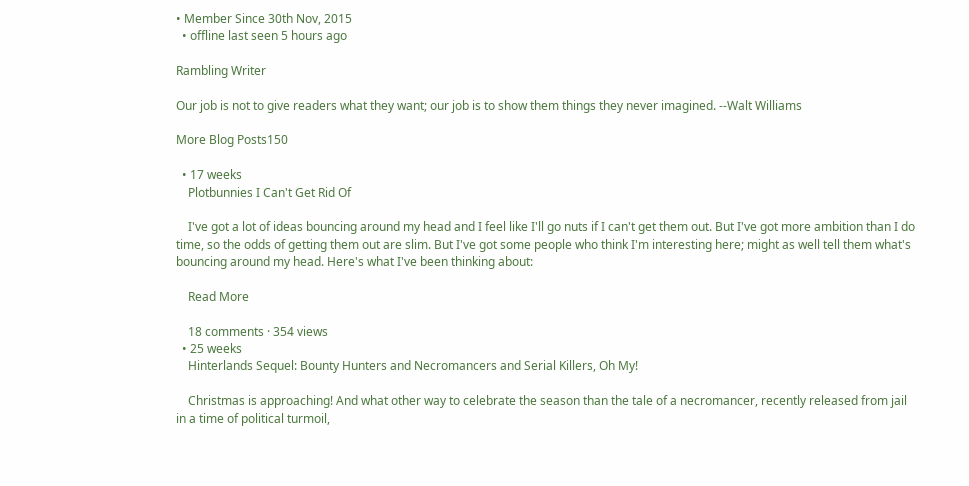• Member Since 30th Nov, 2015
  • offline last seen 5 hours ago

Rambling Writer

Our job is not to give readers what they want; our job is to show them things they never imagined. --Walt Williams

More Blog Posts150

  • 17 weeks
    Plotbunnies I Can't Get Rid Of

    I've got a lot of ideas bouncing around my head and I feel like I'll go nuts if I can't get them out. But I've got more ambition than I do time, so the odds of getting them out are slim. But I've got some people who think I'm interesting here; might as well tell them what's bouncing around my head. Here's what I've been thinking about:

    Read More

    18 comments · 354 views
  • 25 weeks
    Hinterlands Sequel: Bounty Hunters and Necromancers and Serial Killers, Oh My!

    Christmas is approaching! And what other way to celebrate the season than the tale of a necromancer, recently released from jail in a time of political turmoil,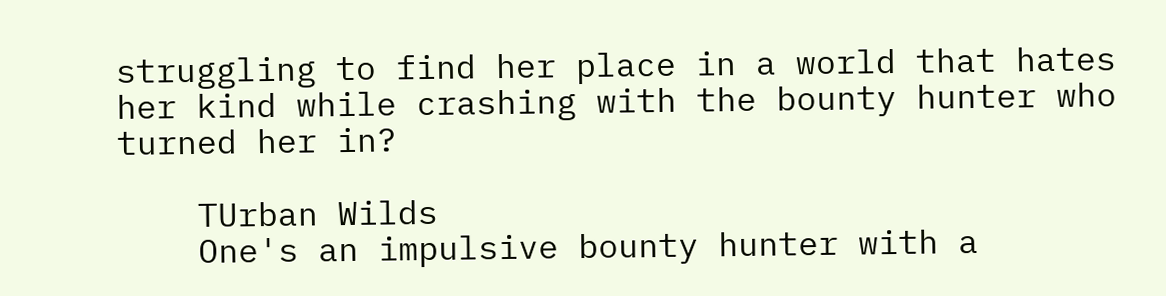struggling to find her place in a world that hates her kind while crashing with the bounty hunter who turned her in?

    TUrban Wilds
    One's an impulsive bounty hunter with a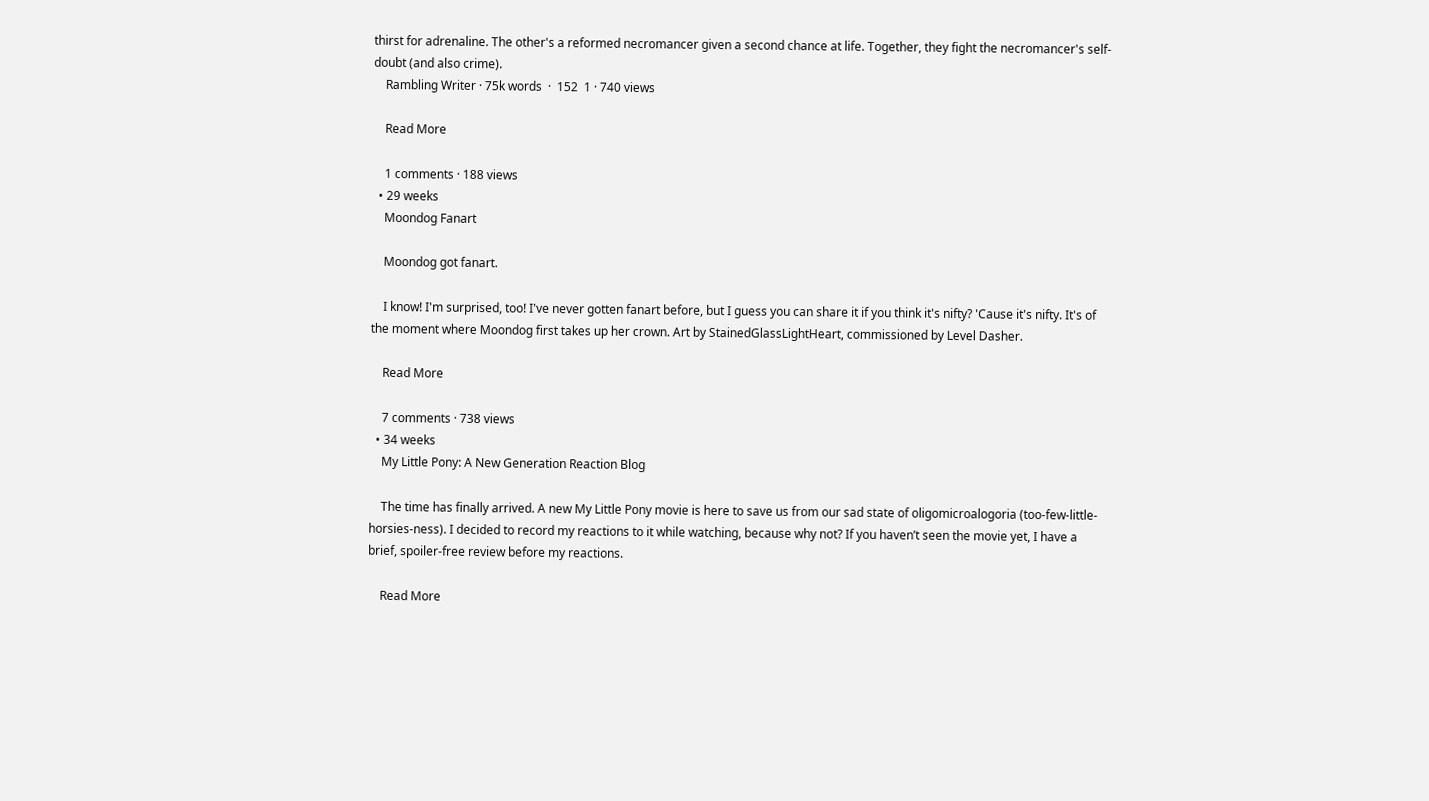thirst for adrenaline. The other's a reformed necromancer given a second chance at life. Together, they fight the necromancer's self-doubt (and also crime).
    Rambling Writer · 75k words  ·  152  1 · 740 views

    Read More

    1 comments · 188 views
  • 29 weeks
    Moondog Fanart

    Moondog got fanart.

    I know! I'm surprised, too! I've never gotten fanart before, but I guess you can share it if you think it's nifty? 'Cause it's nifty. It's of the moment where Moondog first takes up her crown. Art by StainedGlassLightHeart, commissioned by Level Dasher.

    Read More

    7 comments · 738 views
  • 34 weeks
    My Little Pony: A New Generation Reaction Blog

    The time has finally arrived. A new My Little Pony movie is here to save us from our sad state of oligomicroalogoria (too-few-little-horsies-ness). I decided to record my reactions to it while watching, because why not? If you haven’t seen the movie yet, I have a brief, spoiler-free review before my reactions.

    Read More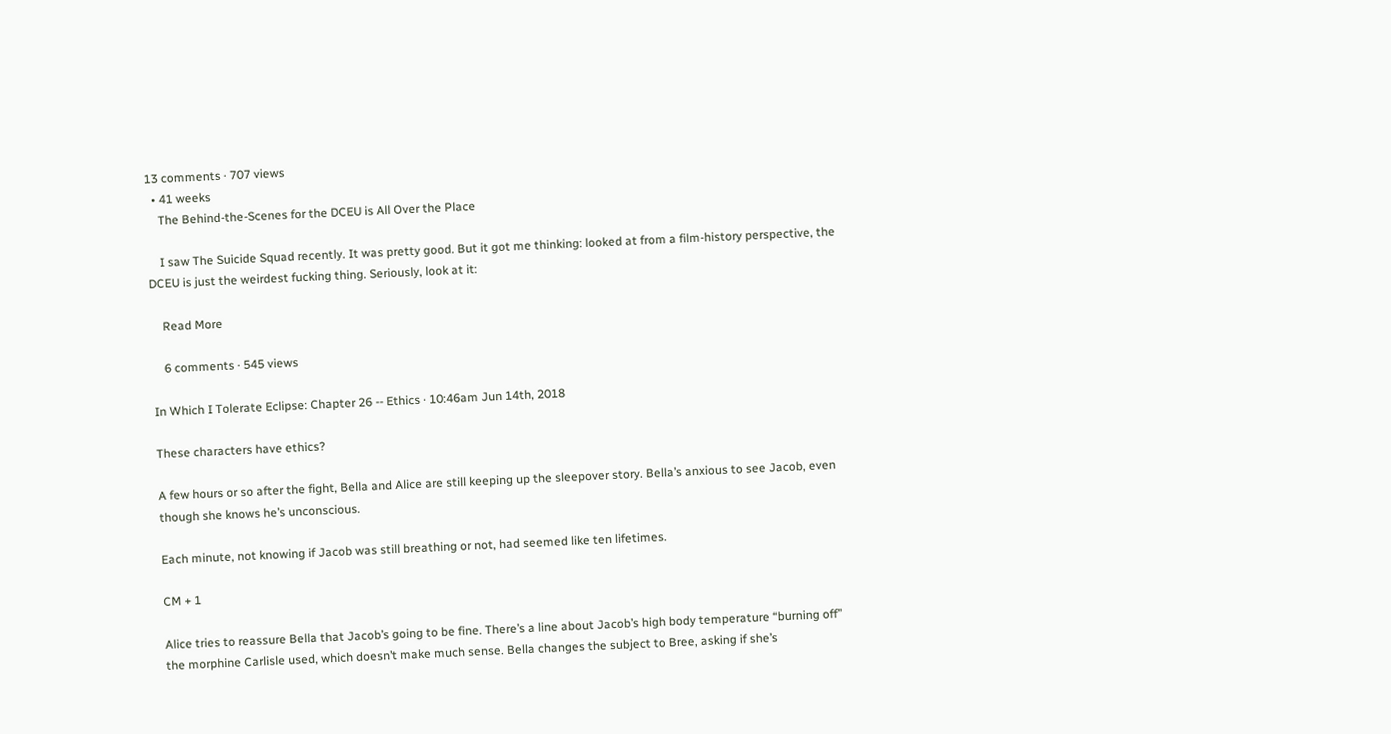13 comments · 707 views
  • 41 weeks
    The Behind-the-Scenes for the DCEU is All Over the Place

    I saw The Suicide Squad recently. It was pretty good. But it got me thinking: looked at from a film-history perspective, the DCEU is just the weirdest fucking thing. Seriously, look at it:

    Read More

    6 comments · 545 views

In Which I Tolerate Eclipse: Chapter 26 -- Ethics · 10:46am Jun 14th, 2018

These characters have ethics?

A few hours or so after the fight, Bella and Alice are still keeping up the sleepover story. Bella’s anxious to see Jacob, even though she knows he’s unconscious.

Each minute, not knowing if Jacob was still breathing or not, had seemed like ten lifetimes.

CM + 1

Alice tries to reassure Bella that Jacob’s going to be fine. There’s a line about Jacob’s high body temperature “burning off” the morphine Carlisle used, which doesn’t make much sense. Bella changes the subject to Bree, asking if she’s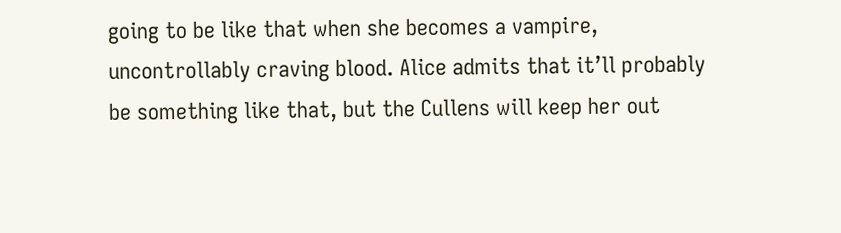going to be like that when she becomes a vampire, uncontrollably craving blood. Alice admits that it’ll probably be something like that, but the Cullens will keep her out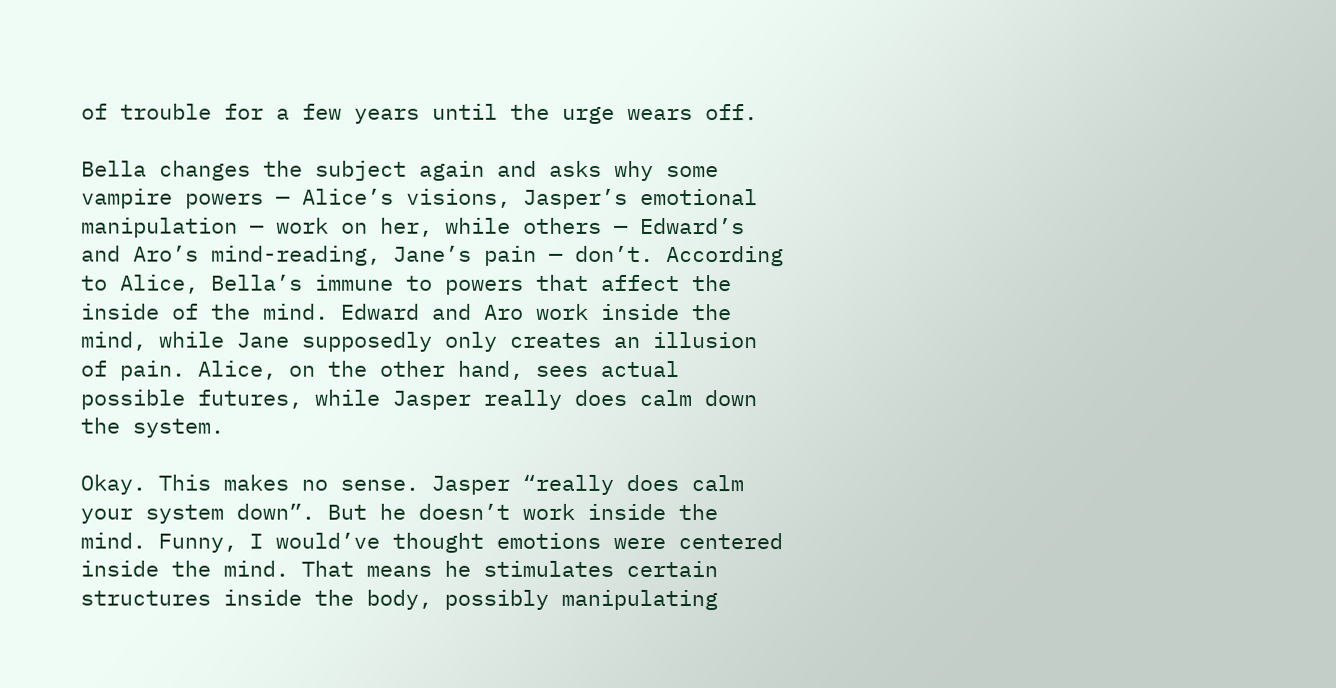of trouble for a few years until the urge wears off.

Bella changes the subject again and asks why some vampire powers — Alice’s visions, Jasper’s emotional manipulation — work on her, while others — Edward’s and Aro’s mind-reading, Jane’s pain — don’t. According to Alice, Bella’s immune to powers that affect the inside of the mind. Edward and Aro work inside the mind, while Jane supposedly only creates an illusion of pain. Alice, on the other hand, sees actual possible futures, while Jasper really does calm down the system.

Okay. This makes no sense. Jasper “really does calm your system down”. But he doesn’t work inside the mind. Funny, I would’ve thought emotions were centered inside the mind. That means he stimulates certain structures inside the body, possibly manipulating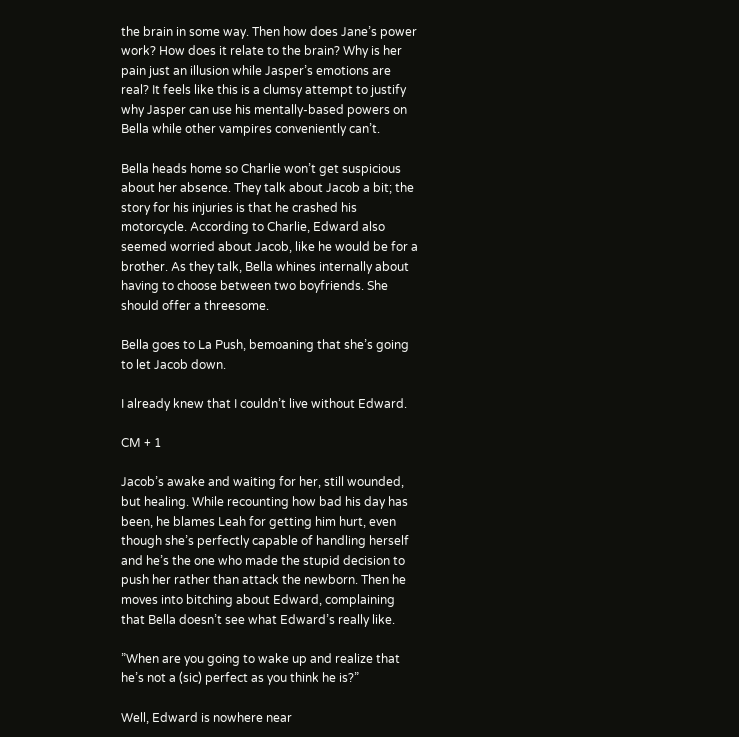the brain in some way. Then how does Jane’s power work? How does it relate to the brain? Why is her pain just an illusion while Jasper’s emotions are real? It feels like this is a clumsy attempt to justify why Jasper can use his mentally-based powers on Bella while other vampires conveniently can’t.

Bella heads home so Charlie won’t get suspicious about her absence. They talk about Jacob a bit; the story for his injuries is that he crashed his motorcycle. According to Charlie, Edward also seemed worried about Jacob, like he would be for a brother. As they talk, Bella whines internally about having to choose between two boyfriends. She should offer a threesome.

Bella goes to La Push, bemoaning that she’s going to let Jacob down.

I already knew that I couldn’t live without Edward.

CM + 1

Jacob’s awake and waiting for her, still wounded, but healing. While recounting how bad his day has been, he blames Leah for getting him hurt, even though she’s perfectly capable of handling herself and he’s the one who made the stupid decision to push her rather than attack the newborn. Then he moves into bitching about Edward, complaining that Bella doesn’t see what Edward’s really like.

”When are you going to wake up and realize that he’s not a (sic) perfect as you think he is?”

Well, Edward is nowhere near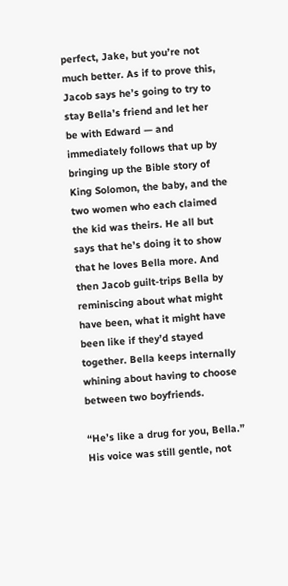perfect, Jake, but you’re not much better. As if to prove this, Jacob says he’s going to try to stay Bella’s friend and let her be with Edward — and immediately follows that up by bringing up the Bible story of King Solomon, the baby, and the two women who each claimed the kid was theirs. He all but says that he’s doing it to show that he loves Bella more. And then Jacob guilt-trips Bella by reminiscing about what might have been, what it might have been like if they’d stayed together. Bella keeps internally whining about having to choose between two boyfriends.

“He’s like a drug for you, Bella.” His voice was still gentle, not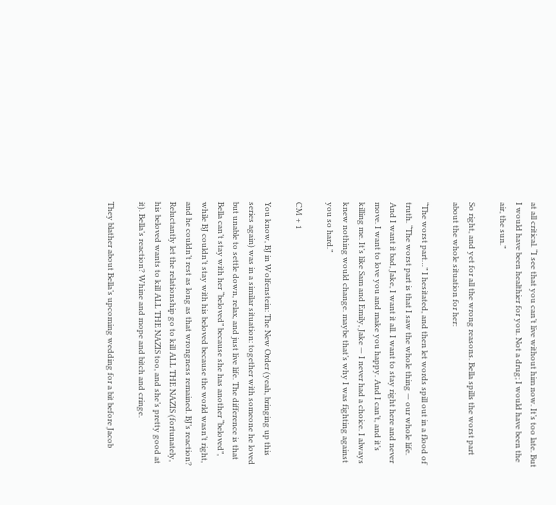at all critical. “I see that you can’t live without him now. It’s too late. But I would have been healthier for you. Not a drug; I would have been the air, the sun.”

So right, and yet for all the wrong reasons. Bella spills the worst part about the whole situation for her:

“The worst part…” I hesitated, and then let words spill out in a flood of truth. “The worst part is that I saw the whole thing — our whole life. And I want it bad, Jake, I want it all. I want to stay right here and never move. I want to love you and make you happy. And I can’t, and it’s killing me. It’s like Sam and Emily, Jake — I never had a choice. I always knew nothing would change. maybe that’s why I was fighting against you so hard.”

CM + 1

You know, BJ in Wolfenstein: The New Order (yeah, bringing up this series again) was in a similar situation: together with someone he loved but unable to settle down, relax, and just live life. The difference is that Bella can’t stay with her “beloved” because she has another “beloved”, while BJ couldn’t stay with his beloved because the world wasn’t right, and he couldn’t rest as long as that wrongness remained. BJ’s reaction? Reluctantly let the relationship go to kill ALL THE NAZIS (fortunately, his beloved wants to kill ALL THE NAZIS too, and she’s pretty good at it). Bella’s reaction? Whine and mope and bitch and cringe.

They blather about Bella’s upcoming wedding for a bit before Jacob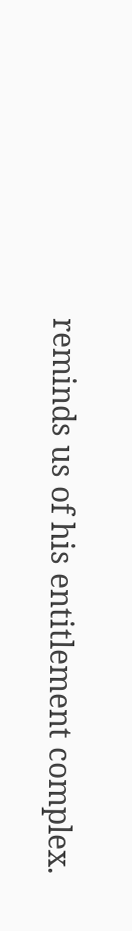reminds us of his entitlement complex.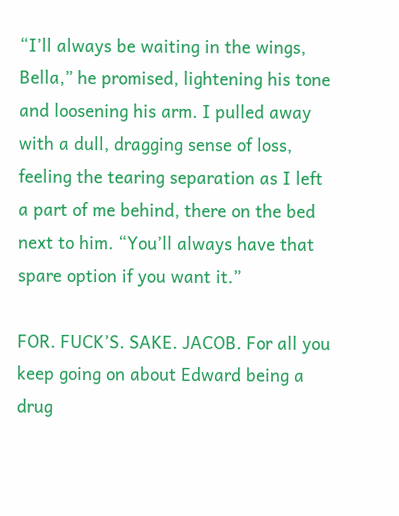“I’ll always be waiting in the wings, Bella,” he promised, lightening his tone and loosening his arm. I pulled away with a dull, dragging sense of loss, feeling the tearing separation as I left a part of me behind, there on the bed next to him. “You’ll always have that spare option if you want it.”

FOR. FUCK’S. SAKE. JACOB. For all you keep going on about Edward being a drug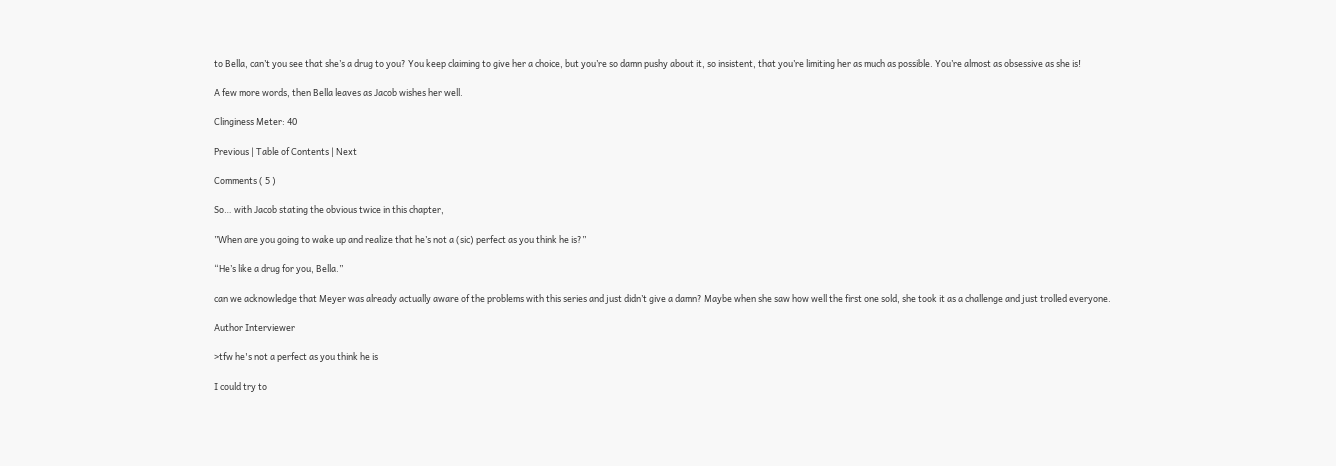to Bella, can’t you see that she’s a drug to you? You keep claiming to give her a choice, but you’re so damn pushy about it, so insistent, that you’re limiting her as much as possible. You’re almost as obsessive as she is!

A few more words, then Bella leaves as Jacob wishes her well.

Clinginess Meter: 40

Previous | Table of Contents | Next

Comments ( 5 )

So… with Jacob stating the obvious twice in this chapter,

”When are you going to wake up and realize that he’s not a (sic) perfect as you think he is?”

“He’s like a drug for you, Bella.”

can we acknowledge that Meyer was already actually aware of the problems with this series and just didn’t give a damn? Maybe when she saw how well the first one sold, she took it as a challenge and just trolled everyone.

Author Interviewer

>tfw he's not a perfect as you think he is

I could try to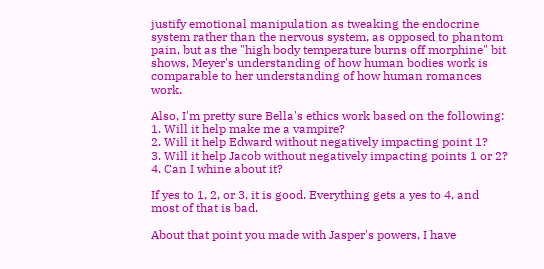justify emotional manipulation as tweaking the endocrine system rather than the nervous system, as opposed to phantom pain, but as the "high body temperature burns off morphine" bit shows, Meyer's understanding of how human bodies work is comparable to her understanding of how human romances work.

Also, I'm pretty sure Bella's ethics work based on the following:
1. Will it help make me a vampire?
2. Will it help Edward without negatively impacting point 1?
3. Will it help Jacob without negatively impacting points 1 or 2?
4. Can I whine about it?

If yes to 1, 2, or 3, it is good. Everything gets a yes to 4, and most of that is bad.

About that point you made with Jasper's powers, I have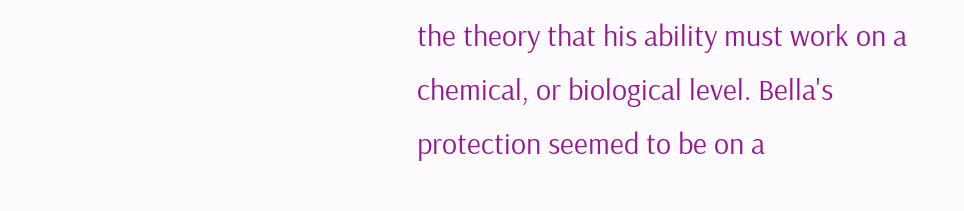the theory that his ability must work on a chemical, or biological level. Bella's protection seemed to be on a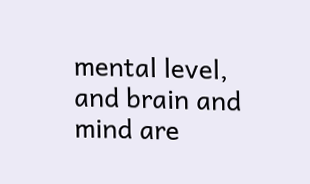mental level, and brain and mind are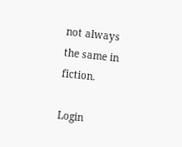not always the same in fiction.

Login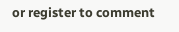or register to comment